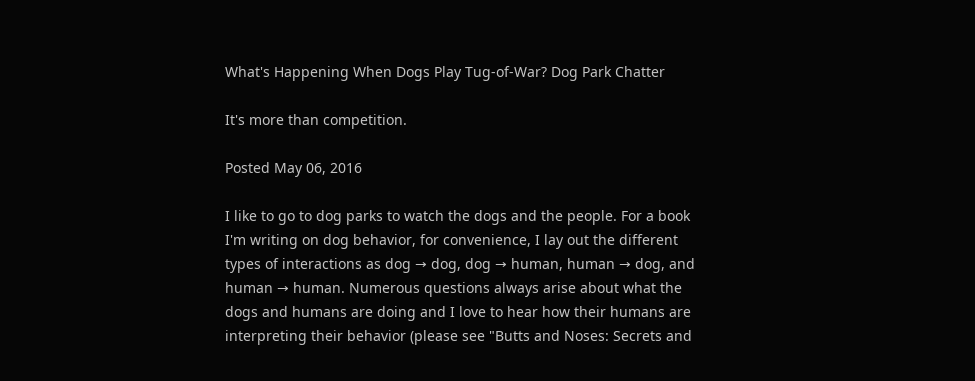What's Happening When Dogs Play Tug-of-War? Dog Park Chatter

It's more than competition.

Posted May 06, 2016

I like to go to dog parks to watch the dogs and the people. For a book I'm writing on dog behavior, for convenience, I lay out the different types of interactions as dog → dog, dog → human, human → dog, and human → human. Numerous questions always arise about what the dogs and humans are doing and I love to hear how their humans are interpreting their behavior (please see "Butts and Noses: Secrets and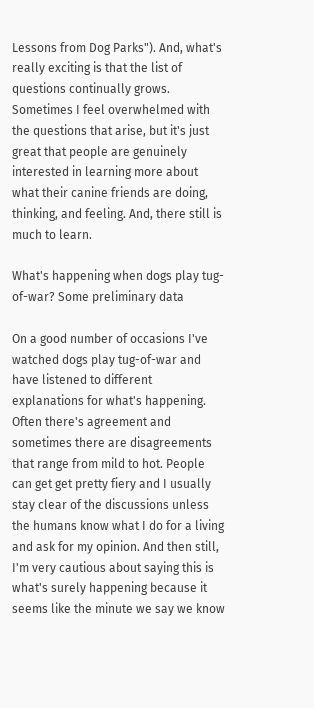Lessons from Dog Parks"). And, what's really exciting is that the list of questions continually grows. Sometimes I feel overwhelmed with the questions that arise, but it's just great that people are genuinely interested in learning more about what their canine friends are doing, thinking, and feeling. And, there still is much to learn.

What's happening when dogs play tug-of-war? Some preliminary data

On a good number of occasions I've watched dogs play tug-of-war and have listened to different explanations for what's happening. Often there's agreement and sometimes there are disagreements that range from mild to hot. People can get get pretty fiery and I usually stay clear of the discussions unless the humans know what I do for a living and ask for my opinion. And then still, I'm very cautious about saying this is what's surely happening because it seems like the minute we say we know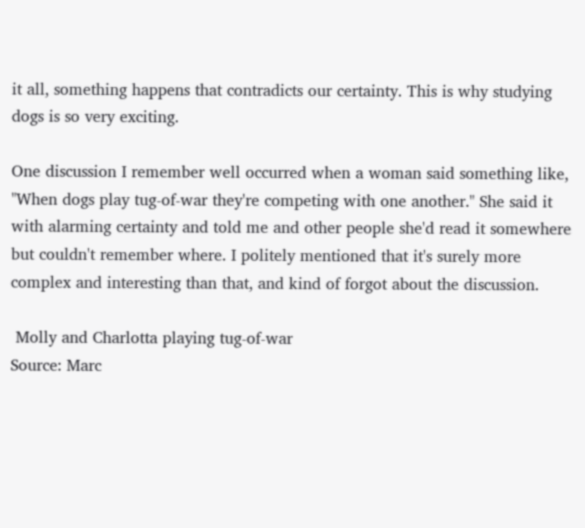it all, something happens that contradicts our certainty. This is why studying dogs is so very exciting.

One discussion I remember well occurred when a woman said something like, "When dogs play tug-of-war they're competing with one another." She said it with alarming certainty and told me and other people she'd read it somewhere but couldn't remember where. I politely mentioned that it's surely more complex and interesting than that, and kind of forgot about the discussion.

 Molly and Charlotta playing tug-of-war
Source: Marc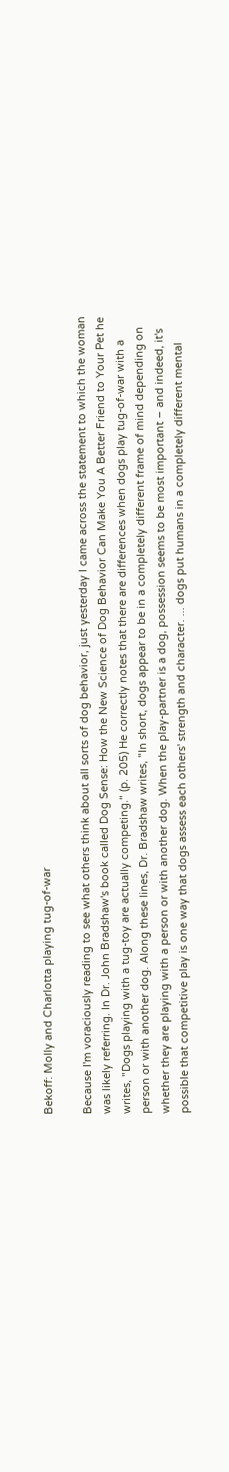Bekoff: Molly and Charlotta playing tug-of-war

Because I'm voraciously reading to see what others think about all sorts of dog behavior, just yesterday I came across the statement to which the woman was likely referring. In Dr. John Bradshaw's book called Dog Sense: How the New Science of Dog Behavior Can Make You A Better Friend to Your Pet he writes, "Dogs playing with a tug-toy are actually competing." (p. 205) He correctly notes that there are differences when dogs play tug-of-war with a person or with another dog. Along these lines, Dr. Bradshaw writes, "In short, dogs appear to be in a completely different frame of mind depending on whether they are playing with a person or with another dog. When the play-partner is a dog, possession seems to be most important – and indeed, it's possible that competitive play is one way that dogs assess each others' strength and character. ... dogs put humans in a completely different mental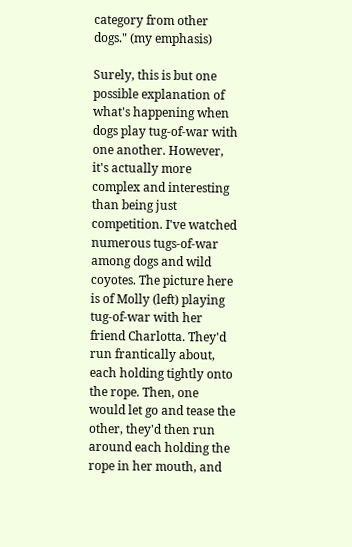category from other dogs." (my emphasis)

Surely, this is but one possible explanation of what's happening when dogs play tug-of-war with one another. However, it's actually more complex and interesting than being just competition. I've watched numerous tugs-of-war among dogs and wild coyotes. The picture here is of Molly (left) playing tug-of-war with her friend Charlotta. They'd run frantically about, each holding tightly onto the rope. Then, one would let go and tease the other, they'd then run around each holding the rope in her mouth, and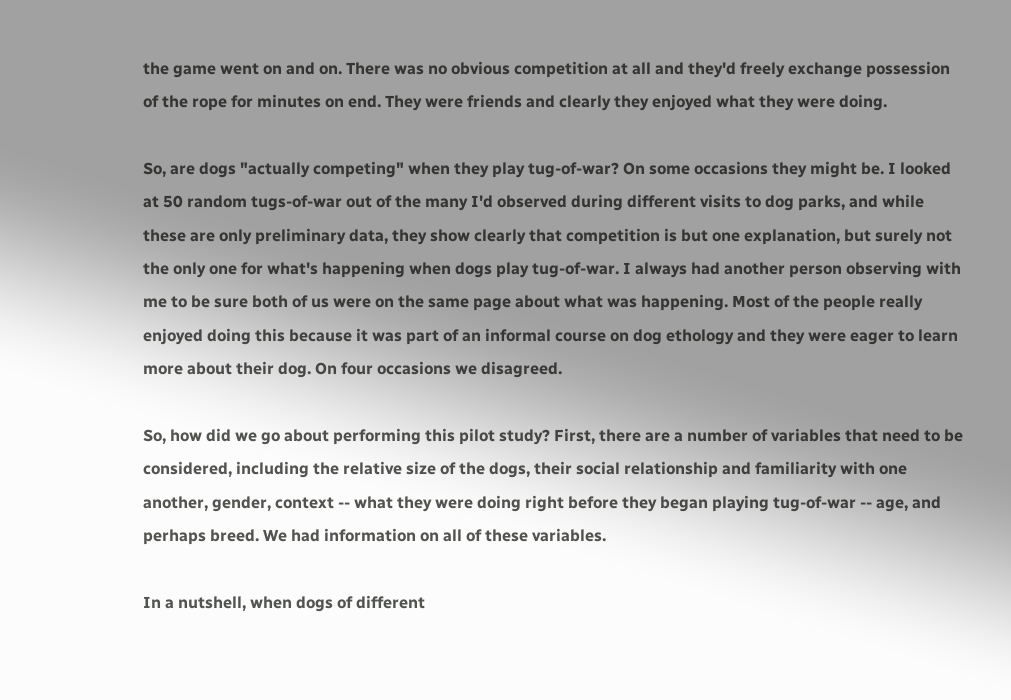the game went on and on. There was no obvious competition at all and they'd freely exchange possession of the rope for minutes on end. They were friends and clearly they enjoyed what they were doing.

So, are dogs "actually competing" when they play tug-of-war? On some occasions they might be. I looked at 50 random tugs-of-war out of the many I'd observed during different visits to dog parks, and while these are only preliminary data, they show clearly that competition is but one explanation, but surely not the only one for what's happening when dogs play tug-of-war. I always had another person observing with me to be sure both of us were on the same page about what was happening. Most of the people really enjoyed doing this because it was part of an informal course on dog ethology and they were eager to learn more about their dog. On four occasions we disagreed.

So, how did we go about performing this pilot study? First, there are a number of variables that need to be considered, including the relative size of the dogs, their social relationship and familiarity with one another, gender, context -- what they were doing right before they began playing tug-of-war -- age, and perhaps breed. We had information on all of these variables.

In a nutshell, when dogs of different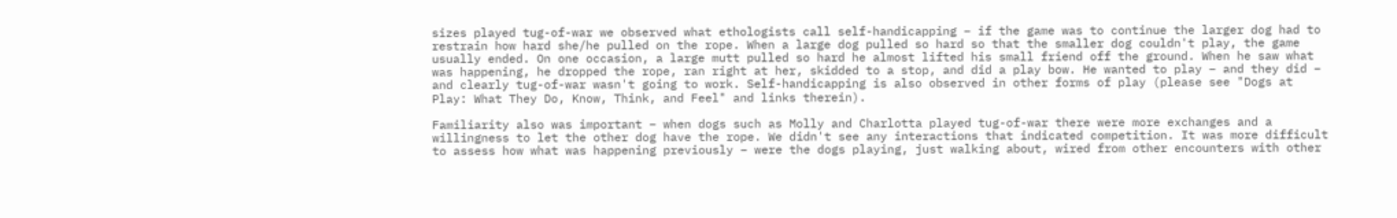sizes played tug-of-war we observed what ethologists call self-handicapping – if the game was to continue the larger dog had to restrain how hard she/he pulled on the rope. When a large dog pulled so hard so that the smaller dog couldn't play, the game usually ended. On one occasion, a large mutt pulled so hard he almost lifted his small friend off the ground. When he saw what was happening, he dropped the rope, ran right at her, skidded to a stop, and did a play bow. He wanted to play – and they did – and clearly tug-of-war wasn't going to work. Self-handicapping is also observed in other forms of play (please see "Dogs at Play: What They Do, Know, Think, and Feel" and links therein).

Familiarity also was important – when dogs such as Molly and Charlotta played tug-of-war there were more exchanges and a willingness to let the other dog have the rope. We didn't see any interactions that indicated competition. It was more difficult to assess how what was happening previously – were the dogs playing, just walking about, wired from other encounters with other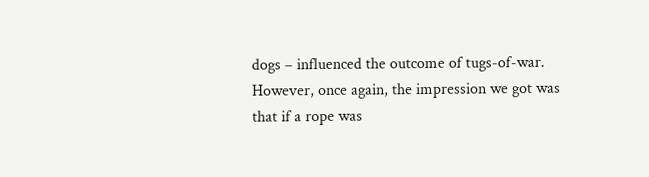dogs – influenced the outcome of tugs-of-war. However, once again, the impression we got was that if a rope was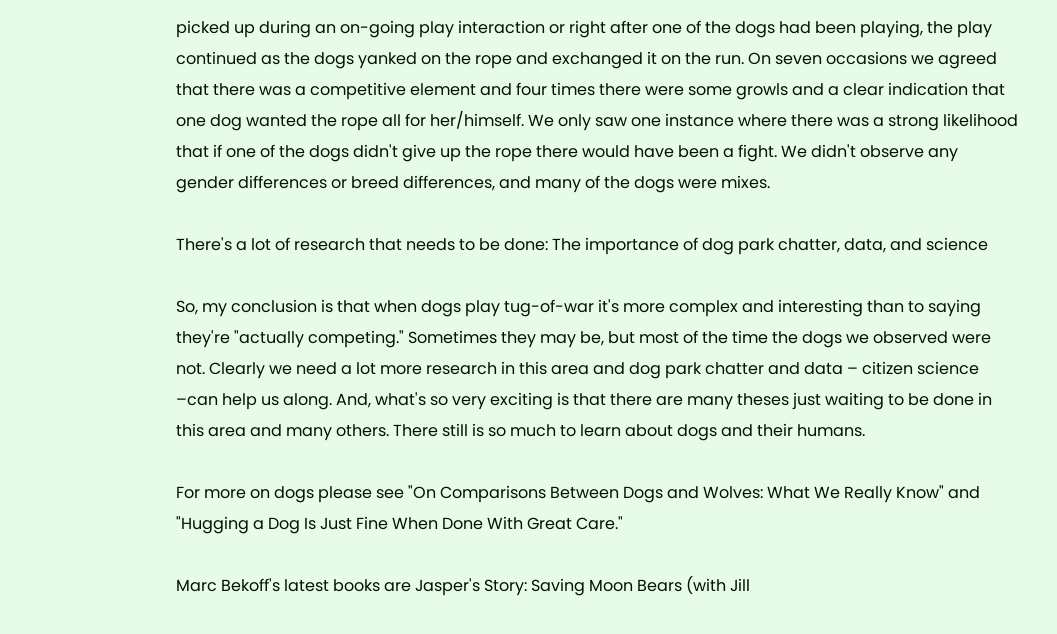picked up during an on-going play interaction or right after one of the dogs had been playing, the play continued as the dogs yanked on the rope and exchanged it on the run. On seven occasions we agreed that there was a competitive element and four times there were some growls and a clear indication that one dog wanted the rope all for her/himself. We only saw one instance where there was a strong likelihood that if one of the dogs didn't give up the rope there would have been a fight. We didn't observe any gender differences or breed differences, and many of the dogs were mixes.

There's a lot of research that needs to be done: The importance of dog park chatter, data, and science

So, my conclusion is that when dogs play tug-of-war it's more complex and interesting than to saying they're "actually competing." Sometimes they may be, but most of the time the dogs we observed were not. Clearly we need a lot more research in this area and dog park chatter and data – citizen science –can help us along. And, what's so very exciting is that there are many theses just waiting to be done in this area and many others. There still is so much to learn about dogs and their humans.

For more on dogs please see "On Comparisons Between Dogs and Wolves: What We Really Know" and "Hugging a Dog Is Just Fine When Done With Great Care."

Marc Bekoff's latest books are Jasper's Story: Saving Moon Bears (with Jill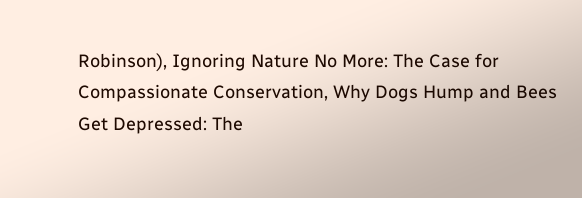Robinson), Ignoring Nature No More: The Case for Compassionate Conservation, Why Dogs Hump and Bees Get Depressed: The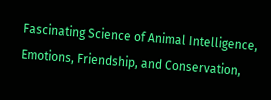Fascinating Science of Animal Intelligence, Emotions, Friendship, and Conservation,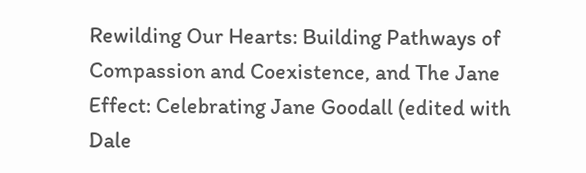Rewilding Our Hearts: Building Pathways of Compassion and Coexistence, and The Jane Effect: Celebrating Jane Goodall (edited with Dale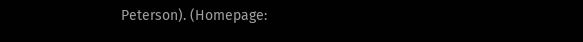Peterson). (Homepage: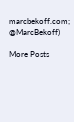marcbekoff.com; @MarcBekoff)

More Posts